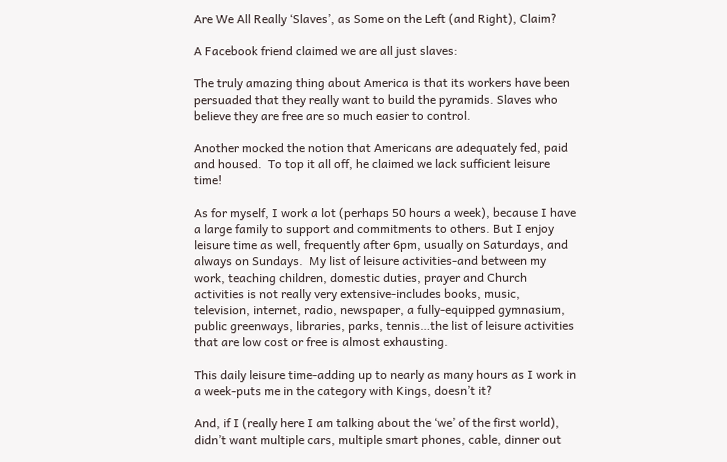Are We All Really ‘Slaves’, as Some on the Left (and Right), Claim?

A Facebook friend claimed we are all just slaves:

The truly amazing thing about America is that its workers have been persuaded that they really want to build the pyramids. Slaves who believe they are free are so much easier to control.

Another mocked the notion that Americans are adequately fed, paid and housed.  To top it all off, he claimed we lack sufficient leisure time!

As for myself, I work a lot (perhaps 50 hours a week), because I have a large family to support and commitments to others. But I enjoy leisure time as well, frequently after 6pm, usually on Saturdays, and always on Sundays.  My list of leisure activities-and between my work, teaching children, domestic duties, prayer and Church activities is not really very extensive-includes books, music, television, internet, radio, newspaper, a fully-equipped gymnasium, public greenways, libraries, parks, tennis…the list of leisure activities that are low cost or free is almost exhausting.

This daily leisure time-adding up to nearly as many hours as I work in a week-puts me in the category with Kings, doesn’t it?

And, if I (really here I am talking about the ‘we’ of the first world), didn’t want multiple cars, multiple smart phones, cable, dinner out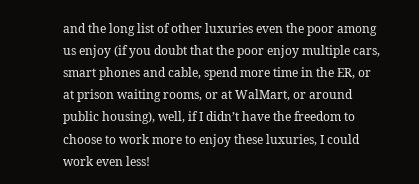and the long list of other luxuries even the poor among us enjoy (if you doubt that the poor enjoy multiple cars, smart phones and cable, spend more time in the ER, or at prison waiting rooms, or at WalMart, or around public housing), well, if I didn’t have the freedom to choose to work more to enjoy these luxuries, I could work even less!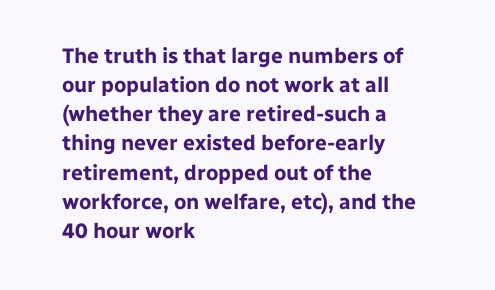The truth is that large numbers of our population do not work at all (whether they are retired-such a thing never existed before-early retirement, dropped out of the workforce, on welfare, etc), and the 40 hour work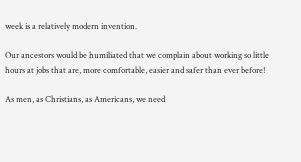week is a relatively modern invention.

Our ancestors would be humiliated that we complain about working so little hours at jobs that are, more comfortable, easier and safer than ever before!

As men, as Christians, as Americans, we need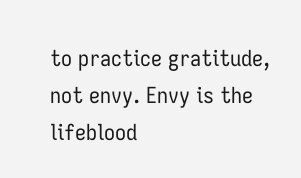to practice gratitude, not envy. Envy is the lifeblood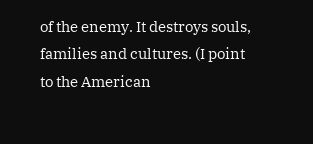of the enemy. It destroys souls, families and cultures. (I point to the American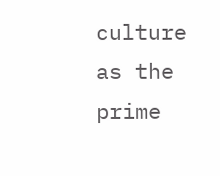culture as the prime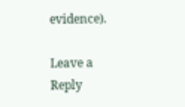evidence).

Leave a Reply